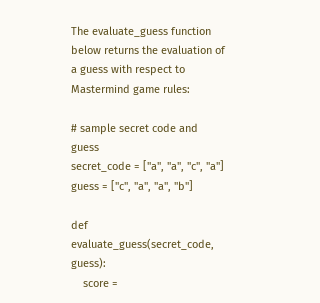The evaluate_guess function below returns the evaluation of a guess with respect to Mastermind game rules:

# sample secret code and guess
secret_code = ["a", "a", "c", "a"]
guess = ["c", "a", "a", "b"]

def evaluate_guess(secret_code, guess):
    score =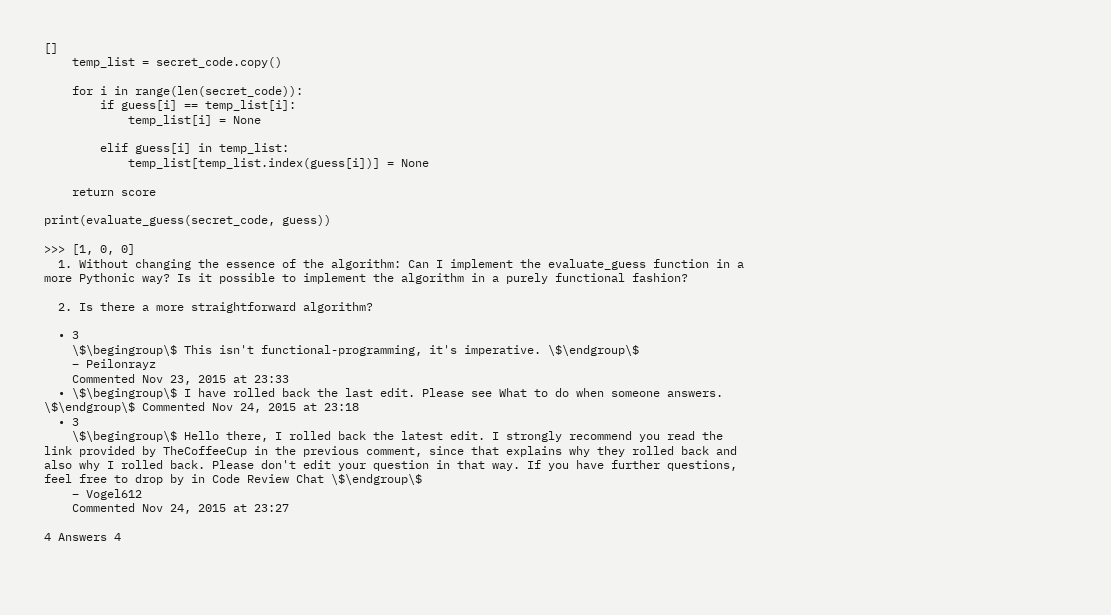[]
    temp_list = secret_code.copy()

    for i in range(len(secret_code)):
        if guess[i] == temp_list[i]:
            temp_list[i] = None

        elif guess[i] in temp_list:
            temp_list[temp_list.index(guess[i])] = None

    return score

print(evaluate_guess(secret_code, guess))

>>> [1, 0, 0]
  1. Without changing the essence of the algorithm: Can I implement the evaluate_guess function in a more Pythonic way? Is it possible to implement the algorithm in a purely functional fashion?

  2. Is there a more straightforward algorithm?

  • 3
    \$\begingroup\$ This isn't functional-programming, it's imperative. \$\endgroup\$
    – Peilonrayz
    Commented Nov 23, 2015 at 23:33
  • \$\begingroup\$ I have rolled back the last edit. Please see What to do when someone answers. \$\endgroup\$ Commented Nov 24, 2015 at 23:18
  • 3
    \$\begingroup\$ Hello there, I rolled back the latest edit. I strongly recommend you read the link provided by TheCoffeeCup in the previous comment, since that explains why they rolled back and also why I rolled back. Please don't edit your question in that way. If you have further questions, feel free to drop by in Code Review Chat \$\endgroup\$
    – Vogel612
    Commented Nov 24, 2015 at 23:27

4 Answers 4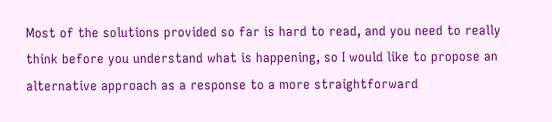Most of the solutions provided so far is hard to read, and you need to really think before you understand what is happening, so I would like to propose an alternative approach as a response to a more straightforward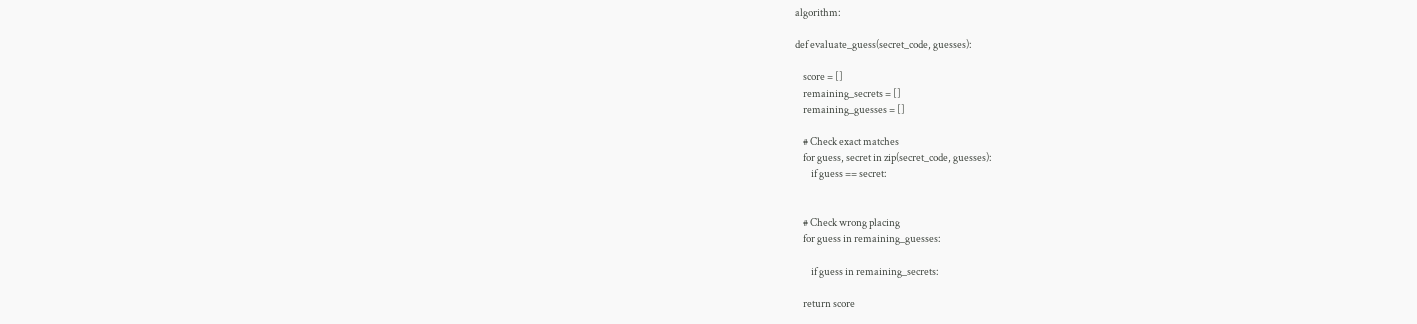algorithm:

def evaluate_guess(secret_code, guesses):

    score = []
    remaining_secrets = []
    remaining_guesses = []

    # Check exact matches
    for guess, secret in zip(secret_code, guesses):
        if guess == secret:


    # Check wrong placing
    for guess in remaining_guesses:

        if guess in remaining_secrets:

    return score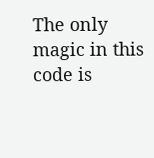The only magic in this code is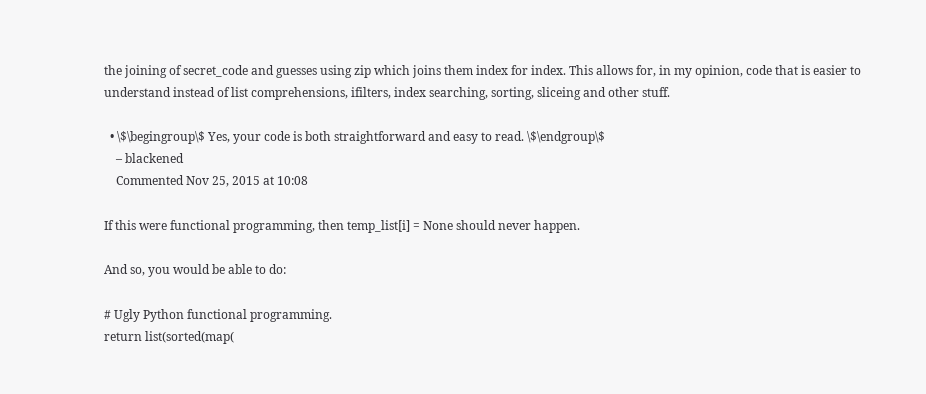the joining of secret_code and guesses using zip which joins them index for index. This allows for, in my opinion, code that is easier to understand instead of list comprehensions, ifilters, index searching, sorting, sliceing and other stuff.

  • \$\begingroup\$ Yes, your code is both straightforward and easy to read. \$\endgroup\$
    – blackened
    Commented Nov 25, 2015 at 10:08

If this were functional programming, then temp_list[i] = None should never happen.

And so, you would be able to do:

# Ugly Python functional programming.
return list(sorted(map(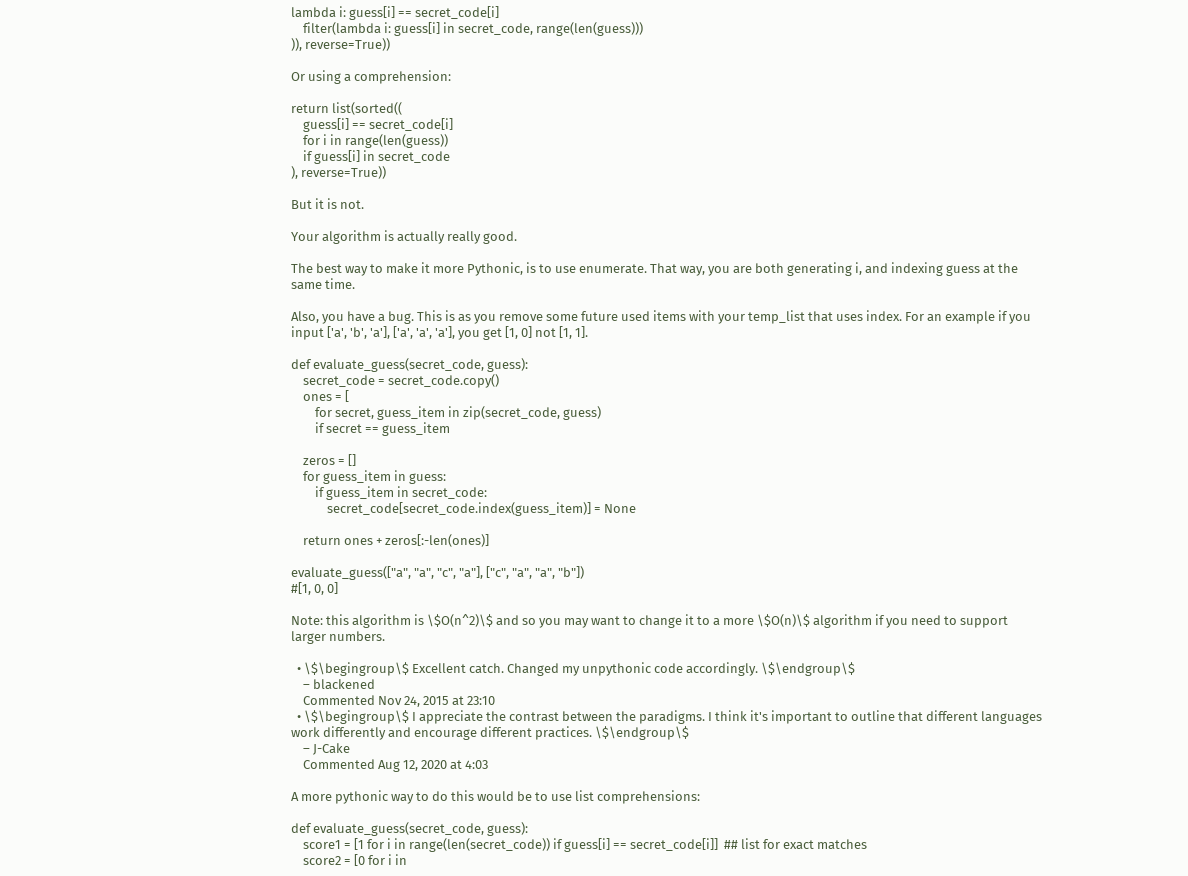lambda i: guess[i] == secret_code[i]
    filter(lambda i: guess[i] in secret_code, range(len(guess)))
)), reverse=True))

Or using a comprehension:

return list(sorted((
    guess[i] == secret_code[i]
    for i in range(len(guess))
    if guess[i] in secret_code
), reverse=True))

But it is not.

Your algorithm is actually really good.

The best way to make it more Pythonic, is to use enumerate. That way, you are both generating i, and indexing guess at the same time.

Also, you have a bug. This is as you remove some future used items with your temp_list that uses index. For an example if you input ['a', 'b', 'a'], ['a', 'a', 'a'], you get [1, 0] not [1, 1].

def evaluate_guess(secret_code, guess):
    secret_code = secret_code.copy()
    ones = [
        for secret, guess_item in zip(secret_code, guess)
        if secret == guess_item

    zeros = []
    for guess_item in guess:
        if guess_item in secret_code:
            secret_code[secret_code.index(guess_item)] = None

    return ones + zeros[:-len(ones)]

evaluate_guess(["a", "a", "c", "a"], ["c", "a", "a", "b"])
#[1, 0, 0]

Note: this algorithm is \$O(n^2)\$ and so you may want to change it to a more \$O(n)\$ algorithm if you need to support larger numbers.

  • \$\begingroup\$ Excellent catch. Changed my unpythonic code accordingly. \$\endgroup\$
    – blackened
    Commented Nov 24, 2015 at 23:10
  • \$\begingroup\$ I appreciate the contrast between the paradigms. I think it's important to outline that different languages work differently and encourage different practices. \$\endgroup\$
    – J-Cake
    Commented Aug 12, 2020 at 4:03

A more pythonic way to do this would be to use list comprehensions:

def evaluate_guess(secret_code, guess):
    score1 = [1 for i in range(len(secret_code)) if guess[i] == secret_code[i]]  ## list for exact matches
    score2 = [0 for i in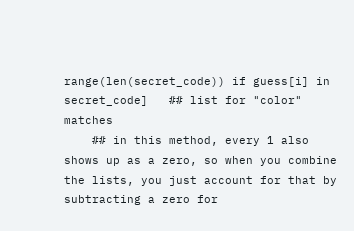range(len(secret_code)) if guess[i] in secret_code]   ## list for "color" matches
    ## in this method, every 1 also shows up as a zero, so when you combine the lists, you just account for that by subtracting a zero for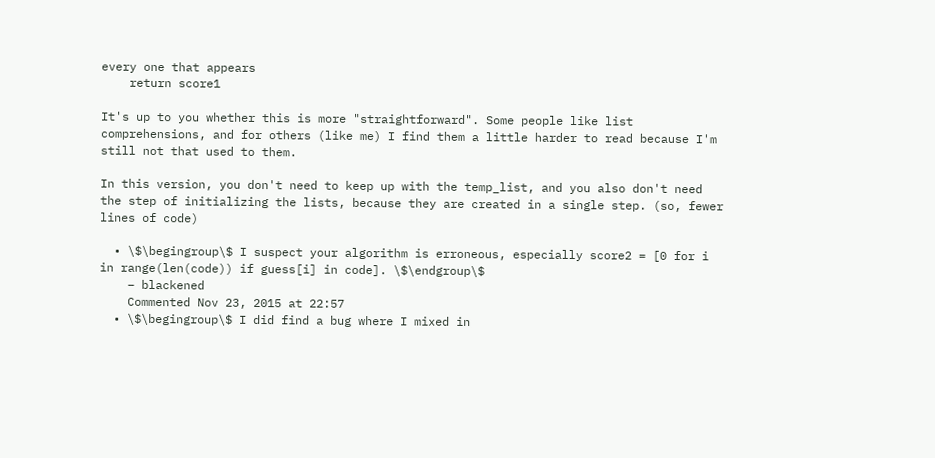every one that appears
    return score1

It's up to you whether this is more "straightforward". Some people like list comprehensions, and for others (like me) I find them a little harder to read because I'm still not that used to them.

In this version, you don't need to keep up with the temp_list, and you also don't need the step of initializing the lists, because they are created in a single step. (so, fewer lines of code)

  • \$\begingroup\$ I suspect your algorithm is erroneous, especially score2 = [0 for i in range(len(code)) if guess[i] in code]. \$\endgroup\$
    – blackened
    Commented Nov 23, 2015 at 22:57
  • \$\begingroup\$ I did find a bug where I mixed in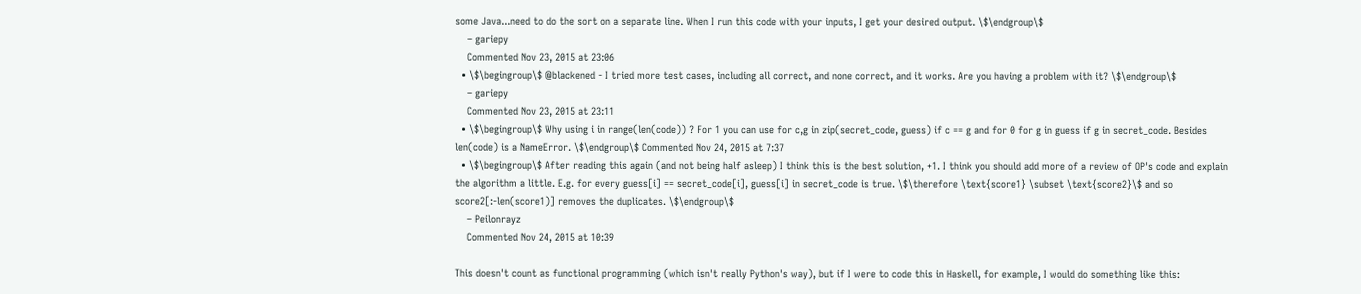some Java...need to do the sort on a separate line. When I run this code with your inputs, I get your desired output. \$\endgroup\$
    – gariepy
    Commented Nov 23, 2015 at 23:06
  • \$\begingroup\$ @blackened - I tried more test cases, including all correct, and none correct, and it works. Are you having a problem with it? \$\endgroup\$
    – gariepy
    Commented Nov 23, 2015 at 23:11
  • \$\begingroup\$ Why using i in range(len(code)) ? For 1 you can use for c,g in zip(secret_code, guess) if c == g and for 0 for g in guess if g in secret_code. Besides len(code) is a NameError. \$\endgroup\$ Commented Nov 24, 2015 at 7:37
  • \$\begingroup\$ After reading this again (and not being half asleep) I think this is the best solution, +1. I think you should add more of a review of OP's code and explain the algorithm a little. E.g. for every guess[i] == secret_code[i], guess[i] in secret_code is true. \$\therefore \text{score1} \subset \text{score2}\$ and so score2[:-len(score1)] removes the duplicates. \$\endgroup\$
    – Peilonrayz
    Commented Nov 24, 2015 at 10:39

This doesn't count as functional programming (which isn't really Python's way), but if I were to code this in Haskell, for example, I would do something like this: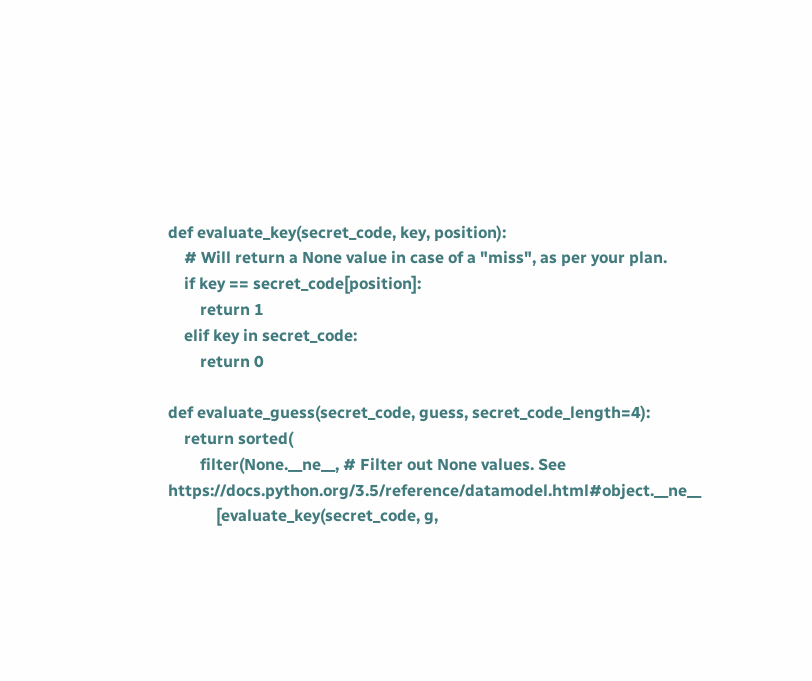def evaluate_key(secret_code, key, position):
    # Will return a None value in case of a "miss", as per your plan.
    if key == secret_code[position]:
        return 1
    elif key in secret_code:
        return 0

def evaluate_guess(secret_code, guess, secret_code_length=4):
    return sorted(
        filter(None.__ne__, # Filter out None values. See https://docs.python.org/3.5/reference/datamodel.html#object.__ne__
            [evaluate_key(secret_code, g,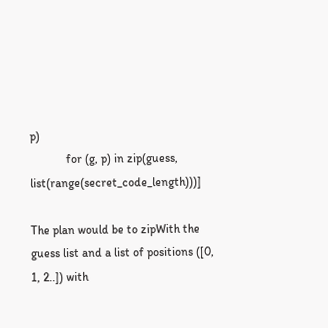p)
            for (g, p) in zip(guess, list(range(secret_code_length)))]

The plan would be to zipWith the guess list and a list of positions ([0, 1, 2..]) with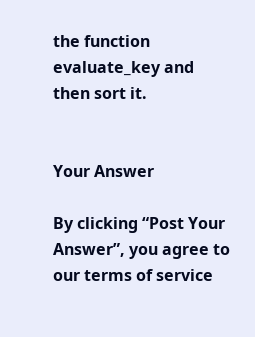the function evaluate_key and then sort it.


Your Answer

By clicking “Post Your Answer”, you agree to our terms of service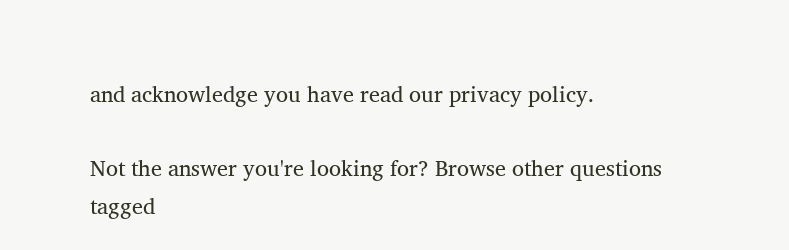and acknowledge you have read our privacy policy.

Not the answer you're looking for? Browse other questions tagged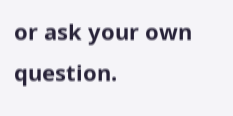or ask your own question.